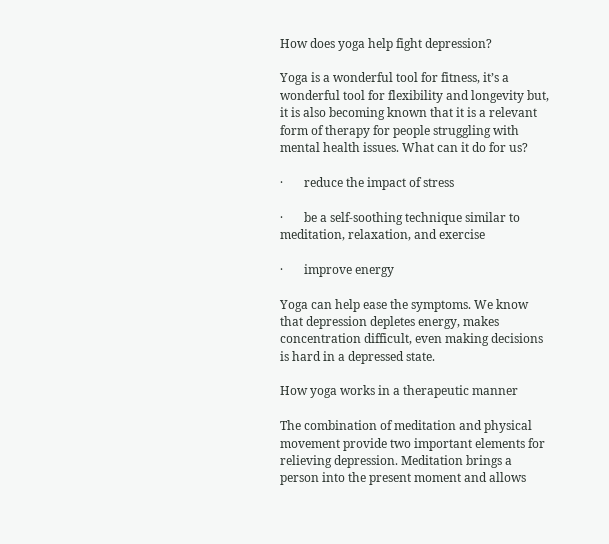How does yoga help fight depression?

Yoga is a wonderful tool for fitness, it’s a wonderful tool for flexibility and longevity but, it is also becoming known that it is a relevant form of therapy for people struggling with mental health issues. What can it do for us?

·       reduce the impact of stress

·       be a self-soothing technique similar to meditation, relaxation, and exercise

·       improve energy

Yoga can help ease the symptoms. We know that depression depletes energy, makes concentration difficult, even making decisions is hard in a depressed state.

How yoga works in a therapeutic manner

The combination of meditation and physical movement provide two important elements for relieving depression. Meditation brings a person into the present moment and allows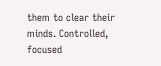them to clear their minds. Controlled, focused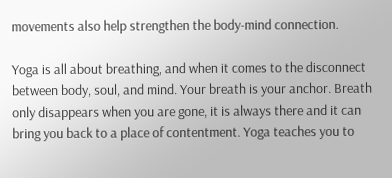movements also help strengthen the body-mind connection.

Yoga is all about breathing, and when it comes to the disconnect between body, soul, and mind. Your breath is your anchor. Breath only disappears when you are gone, it is always there and it can bring you back to a place of contentment. Yoga teaches you to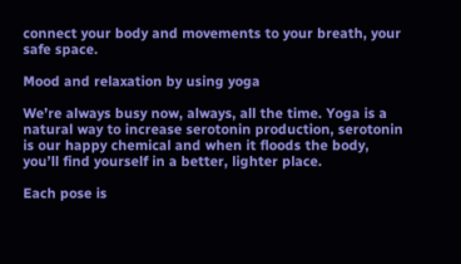connect your body and movements to your breath, your safe space.

Mood and relaxation by using yoga

We’re always busy now, always, all the time. Yoga is a natural way to increase serotonin production, serotonin is our happy chemical and when it floods the body, you’ll find yourself in a better, lighter place.

Each pose is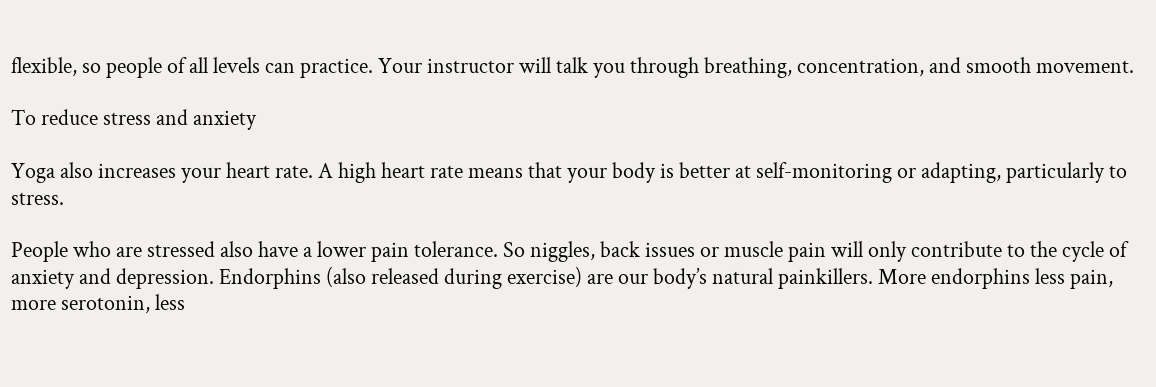flexible, so people of all levels can practice. Your instructor will talk you through breathing, concentration, and smooth movement.

To reduce stress and anxiety

Yoga also increases your heart rate. A high heart rate means that your body is better at self-monitoring or adapting, particularly to stress.

People who are stressed also have a lower pain tolerance. So niggles, back issues or muscle pain will only contribute to the cycle of anxiety and depression. Endorphins (also released during exercise) are our body’s natural painkillers. More endorphins less pain, more serotonin, less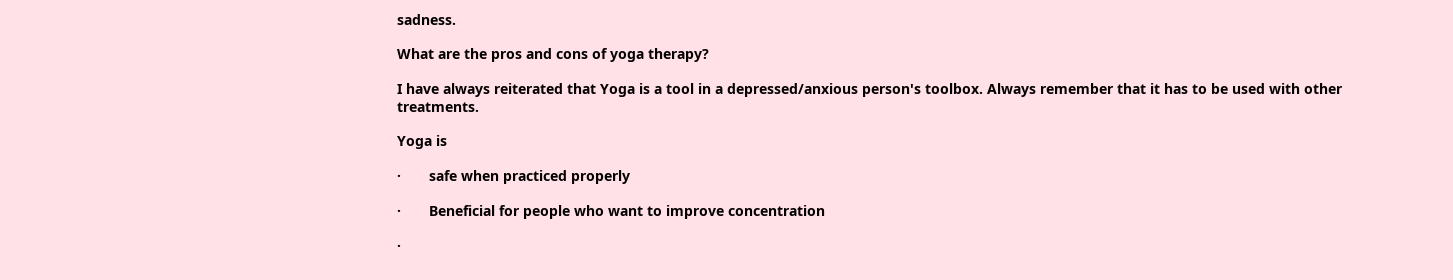sadness.

What are the pros and cons of yoga therapy?

I have always reiterated that Yoga is a tool in a depressed/anxious person's toolbox. Always remember that it has to be used with other treatments.

Yoga is

·       safe when practiced properly

·       Beneficial for people who want to improve concentration

·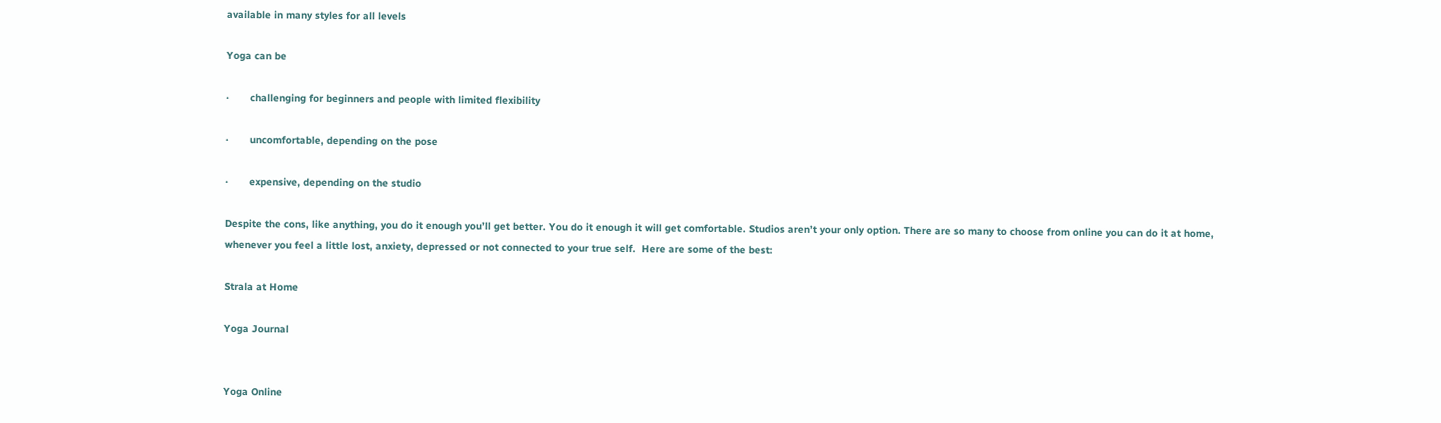available in many styles for all levels

Yoga can be

·       challenging for beginners and people with limited flexibility

·       uncomfortable, depending on the pose

·       expensive, depending on the studio

Despite the cons, like anything, you do it enough you’ll get better. You do it enough it will get comfortable. Studios aren’t your only option. There are so many to choose from online you can do it at home, whenever you feel a little lost, anxiety, depressed or not connected to your true self.  Here are some of the best:

Strala at Home

Yoga Journal


Yoga Online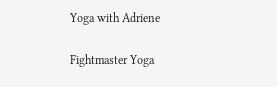Yoga with Adriene

Fightmaster Yoga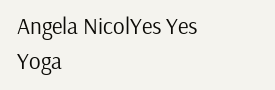Angela NicolYes Yes Yoga